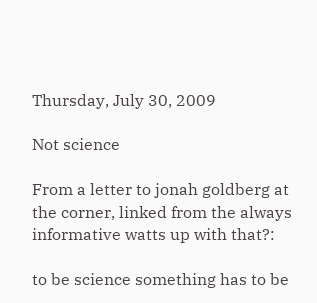Thursday, July 30, 2009

Not science

From a letter to jonah goldberg at the corner, linked from the always
informative watts up with that?:

to be science something has to be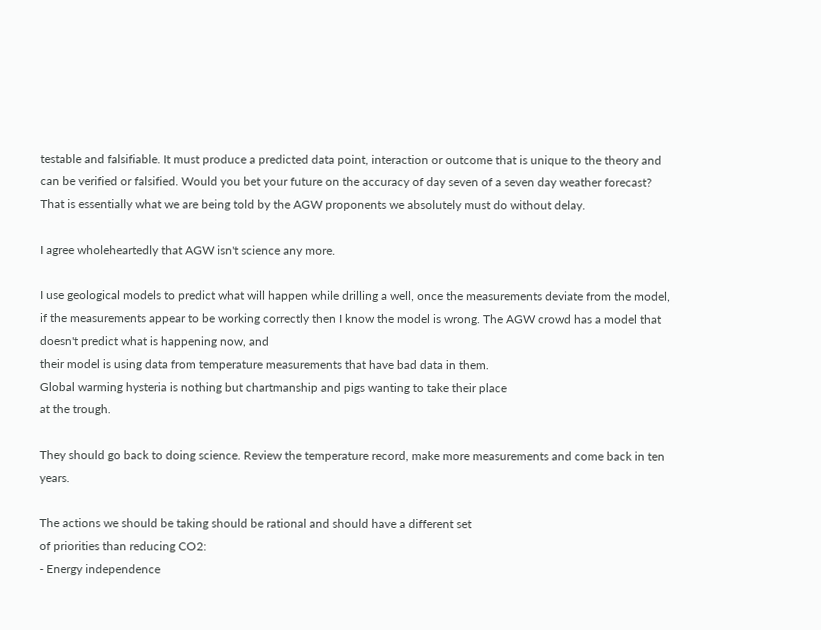testable and falsifiable. It must produce a predicted data point, interaction or outcome that is unique to the theory and can be verified or falsified. Would you bet your future on the accuracy of day seven of a seven day weather forecast? That is essentially what we are being told by the AGW proponents we absolutely must do without delay.

I agree wholeheartedly that AGW isn't science any more.

I use geological models to predict what will happen while drilling a well, once the measurements deviate from the model, if the measurements appear to be working correctly then I know the model is wrong. The AGW crowd has a model that doesn't predict what is happening now, and
their model is using data from temperature measurements that have bad data in them.
Global warming hysteria is nothing but chartmanship and pigs wanting to take their place
at the trough.

They should go back to doing science. Review the temperature record, make more measurements and come back in ten years.

The actions we should be taking should be rational and should have a different set
of priorities than reducing CO2:
- Energy independence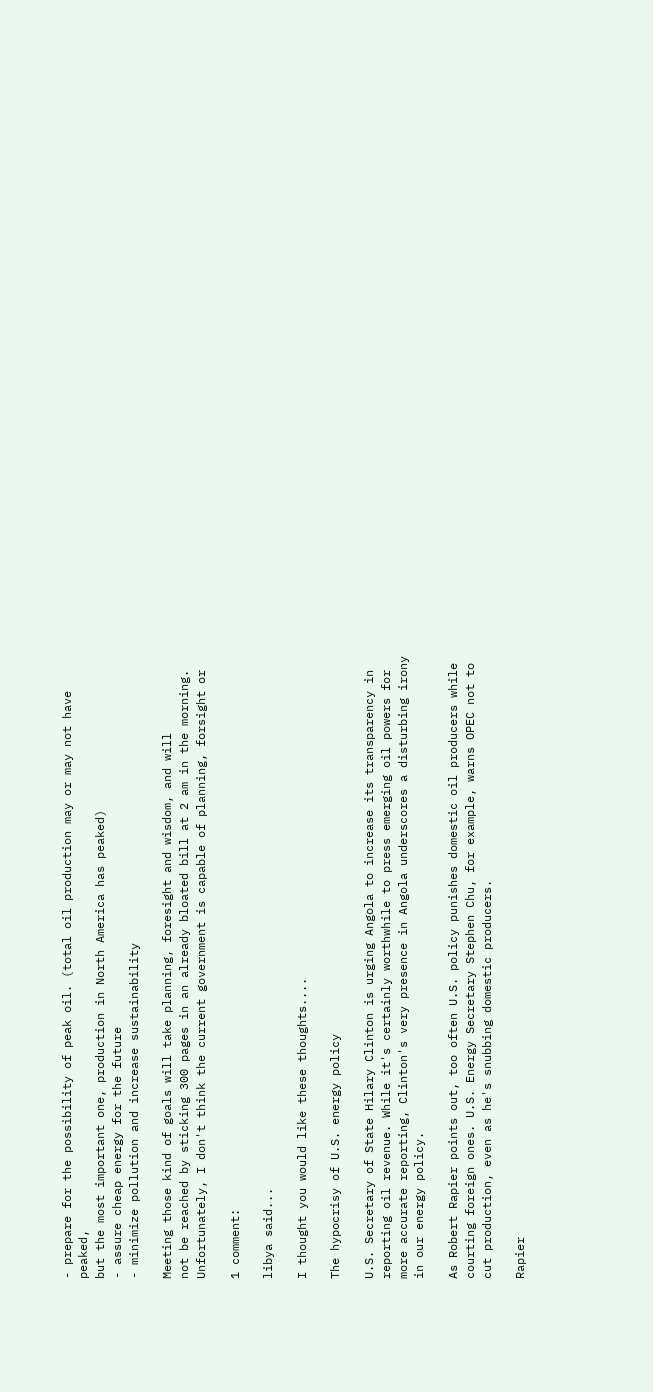- prepare for the possibility of peak oil. (total oil production may or may not have peaked,
but the most important one, production in North America has peaked)
- assure cheap energy for the future
- minimize pollution and increase sustainability

Meeting those kind of goals will take planning, foresight and wisdom, and will
not be reached by sticking 300 pages in an already bloated bill at 2 am in the morning.
Unfortunately, I don't think the current government is capable of planning, forsight or

1 comment:

libya said...

I thought you would like these thoughts....

The hypocrisy of U.S. energy policy

U.S. Secretary of State Hilary Clinton is urging Angola to increase its transparency in reporting oil revenue. While it's certainly worthwhile to press emerging oil powers for more accurate reporting, Clinton's very presence in Angola underscores a disturbing irony in our energy policy.

As Robert Rapier points out, too often U.S. policy punishes domestic oil producers while courting foreign ones. U.S. Energy Secretary Stephen Chu, for example, warns OPEC not to cut production, even as he's snubbing domestic producers.

Rapier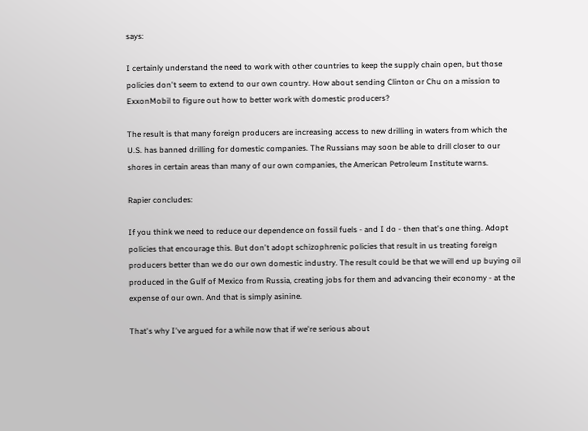says:

I certainly understand the need to work with other countries to keep the supply chain open, but those policies don't seem to extend to our own country. How about sending Clinton or Chu on a mission to ExxonMobil to figure out how to better work with domestic producers?

The result is that many foreign producers are increasing access to new drilling in waters from which the U.S. has banned drilling for domestic companies. The Russians may soon be able to drill closer to our shores in certain areas than many of our own companies, the American Petroleum Institute warns.

Rapier concludes:

If you think we need to reduce our dependence on fossil fuels - and I do - then that's one thing. Adopt policies that encourage this. But don't adopt schizophrenic policies that result in us treating foreign producers better than we do our own domestic industry. The result could be that we will end up buying oil produced in the Gulf of Mexico from Russia, creating jobs for them and advancing their economy - at the expense of our own. And that is simply asinine.

That's why I've argued for a while now that if we're serious about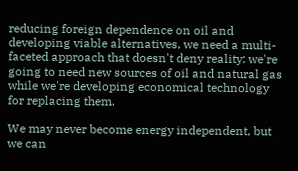reducing foreign dependence on oil and developing viable alternatives, we need a multi-faceted approach that doesn't deny reality: we're going to need new sources of oil and natural gas while we're developing economical technology for replacing them.

We may never become energy independent, but we can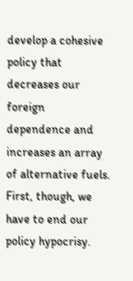develop a cohesive policy that decreases our foreign dependence and increases an array of alternative fuels. First, though, we have to end our policy hypocrisy.